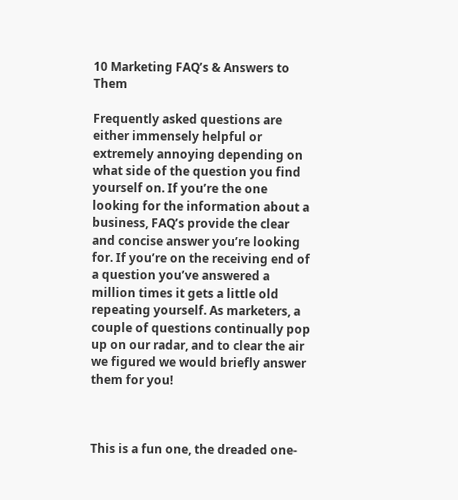10 Marketing FAQ’s & Answers to Them

Frequently asked questions are either immensely helpful or extremely annoying depending on what side of the question you find yourself on. If you’re the one looking for the information about a business, FAQ’s provide the clear and concise answer you’re looking for. If you’re on the receiving end of a question you’ve answered a million times it gets a little old repeating yourself. As marketers, a couple of questions continually pop up on our radar, and to clear the air we figured we would briefly answer them for you!



This is a fun one, the dreaded one-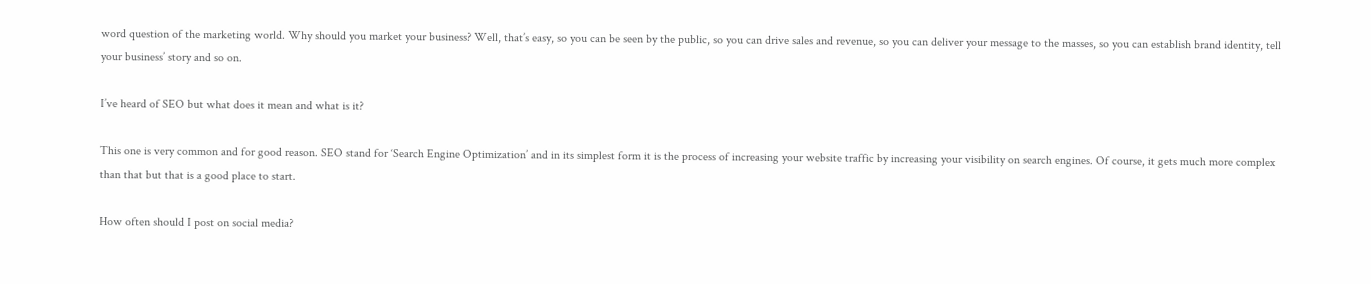word question of the marketing world. Why should you market your business? Well, that’s easy, so you can be seen by the public, so you can drive sales and revenue, so you can deliver your message to the masses, so you can establish brand identity, tell your business’ story and so on.

I’ve heard of SEO but what does it mean and what is it?

This one is very common and for good reason. SEO stand for ‘Search Engine Optimization’ and in its simplest form it is the process of increasing your website traffic by increasing your visibility on search engines. Of course, it gets much more complex than that but that is a good place to start.

How often should I post on social media?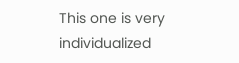This one is very individualized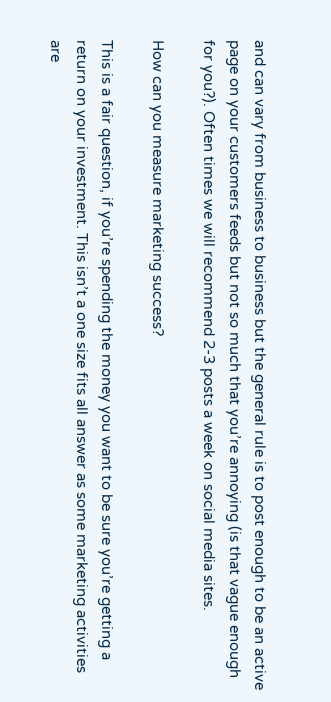and can vary from business to business but the general rule is to post enough to be an active page on your customers feeds but not so much that you’re annoying (is that vague enough for you?). Often times we will recommend 2-3 posts a week on social media sites.

How can you measure marketing success?

This is a fair question, if you’re spending the money you want to be sure you’re getting a return on your investment. This isn’t a one size fits all answer as some marketing activities are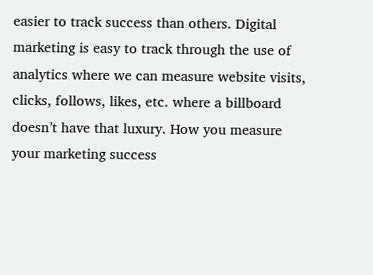easier to track success than others. Digital marketing is easy to track through the use of analytics where we can measure website visits, clicks, follows, likes, etc. where a billboard doesn’t have that luxury. How you measure your marketing success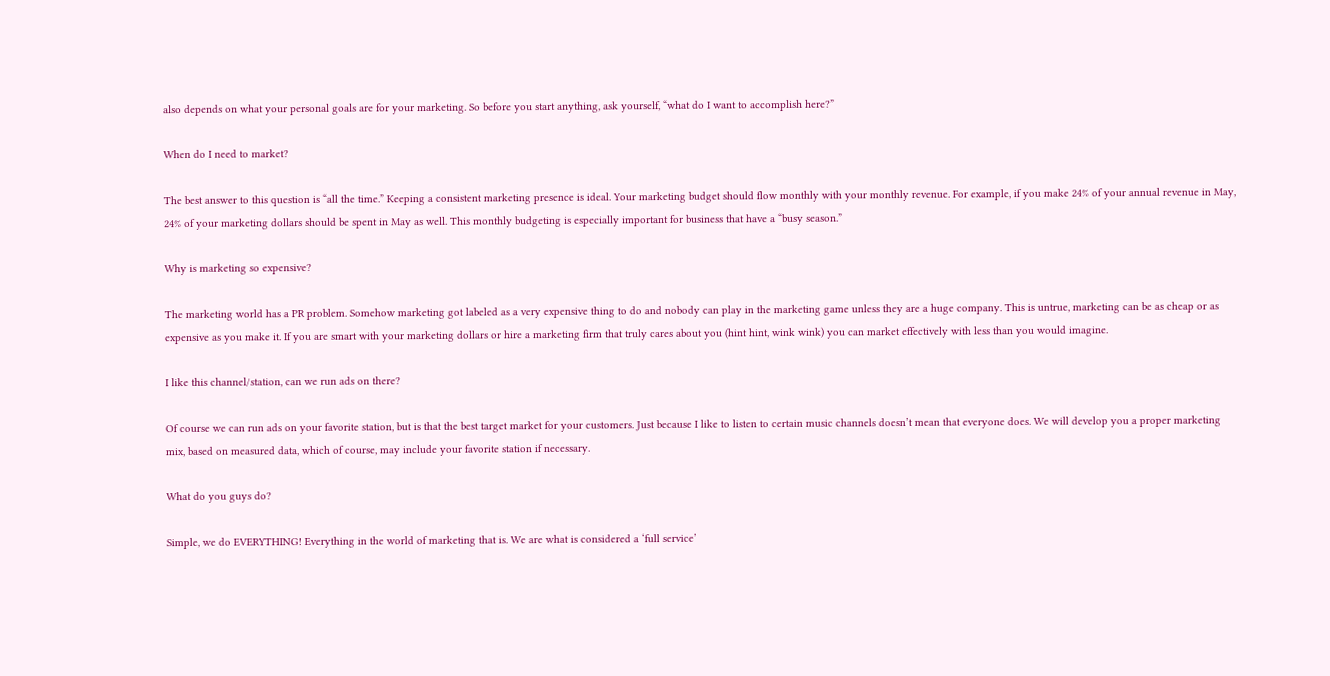also depends on what your personal goals are for your marketing. So before you start anything, ask yourself, “what do I want to accomplish here?”

When do I need to market?

The best answer to this question is “all the time.” Keeping a consistent marketing presence is ideal. Your marketing budget should flow monthly with your monthly revenue. For example, if you make 24% of your annual revenue in May, 24% of your marketing dollars should be spent in May as well. This monthly budgeting is especially important for business that have a “busy season.”

Why is marketing so expensive?

The marketing world has a PR problem. Somehow marketing got labeled as a very expensive thing to do and nobody can play in the marketing game unless they are a huge company. This is untrue, marketing can be as cheap or as expensive as you make it. If you are smart with your marketing dollars or hire a marketing firm that truly cares about you (hint hint, wink wink) you can market effectively with less than you would imagine.

I like this channel/station, can we run ads on there?

Of course we can run ads on your favorite station, but is that the best target market for your customers. Just because I like to listen to certain music channels doesn’t mean that everyone does. We will develop you a proper marketing mix, based on measured data, which of course, may include your favorite station if necessary.

What do you guys do?

Simple, we do EVERYTHING! Everything in the world of marketing that is. We are what is considered a ‘full service’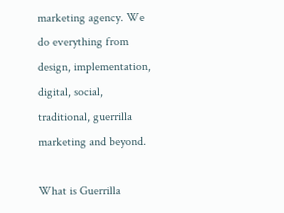marketing agency. We do everything from design, implementation, digital, social, traditional, guerrilla marketing and beyond.

What is Guerrilla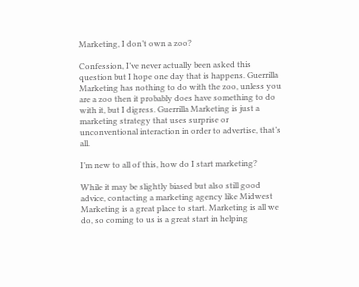Marketing, I don’t own a zoo?

Confession, I’ve never actually been asked this question but I hope one day that is happens. Guerrilla Marketing has nothing to do with the zoo, unless you are a zoo then it probably does have something to do with it, but I digress. Guerrilla Marketing is just a marketing strategy that uses surprise or unconventional interaction in order to advertise, that’s all.

I’m new to all of this, how do I start marketing?

While it may be slightly biased but also still good advice, contacting a marketing agency like Midwest Marketing is a great place to start. Marketing is all we do, so coming to us is a great start in helping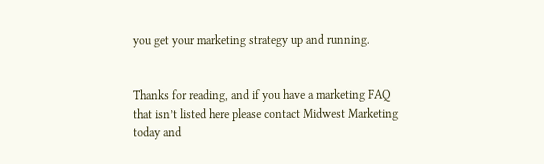you get your marketing strategy up and running.


Thanks for reading, and if you have a marketing FAQ that isn’t listed here please contact Midwest Marketing today and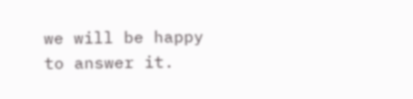we will be happy to answer it.